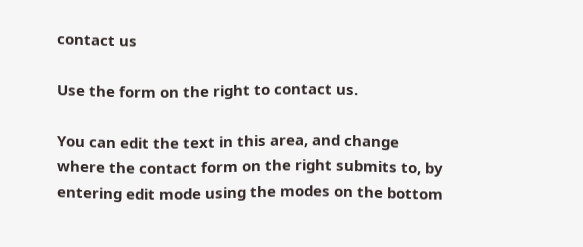contact us

Use the form on the right to contact us.

You can edit the text in this area, and change where the contact form on the right submits to, by entering edit mode using the modes on the bottom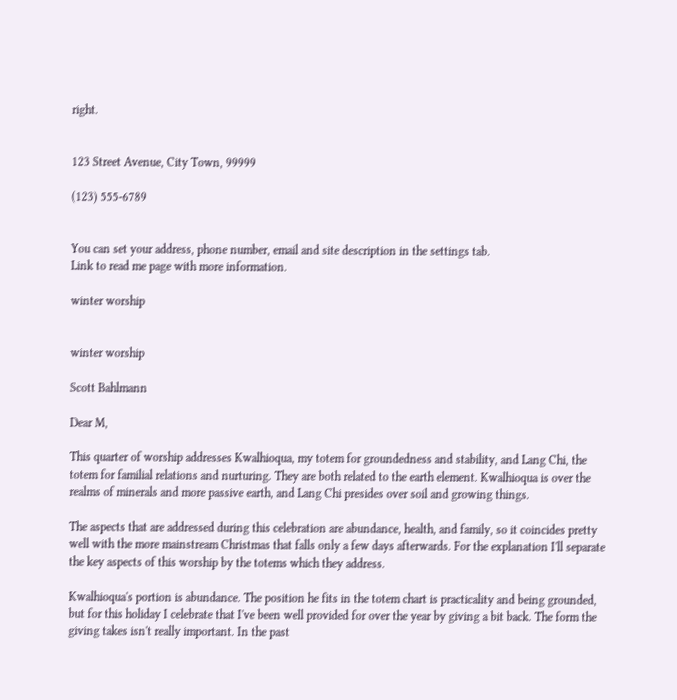right.


123 Street Avenue, City Town, 99999

(123) 555-6789


You can set your address, phone number, email and site description in the settings tab.
Link to read me page with more information.

winter worship


winter worship

Scott Bahlmann

Dear M,

This quarter of worship addresses Kwalhioqua, my totem for groundedness and stability, and Lang Chi, the totem for familial relations and nurturing. They are both related to the earth element. Kwalhioqua is over the realms of minerals and more passive earth, and Lang Chi presides over soil and growing things.

The aspects that are addressed during this celebration are abundance, health, and family, so it coincides pretty well with the more mainstream Christmas that falls only a few days afterwards. For the explanation I'll separate the key aspects of this worship by the totems which they address.

Kwalhioqua's portion is abundance. The position he fits in the totem chart is practicality and being grounded, but for this holiday I celebrate that I've been well provided for over the year by giving a bit back. The form the giving takes isn't really important. In the past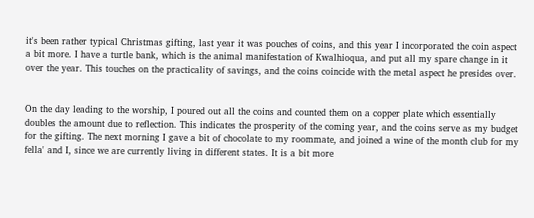it's been rather typical Christmas gifting, last year it was pouches of coins, and this year I incorporated the coin aspect a bit more. I have a turtle bank, which is the animal manifestation of Kwalhioqua, and put all my spare change in it over the year. This touches on the practicality of savings, and the coins coincide with the metal aspect he presides over.


On the day leading to the worship, I poured out all the coins and counted them on a copper plate which essentially doubles the amount due to reflection. This indicates the prosperity of the coming year, and the coins serve as my budget for the gifting. The next morning I gave a bit of chocolate to my roommate, and joined a wine of the month club for my fella' and I, since we are currently living in different states. It is a bit more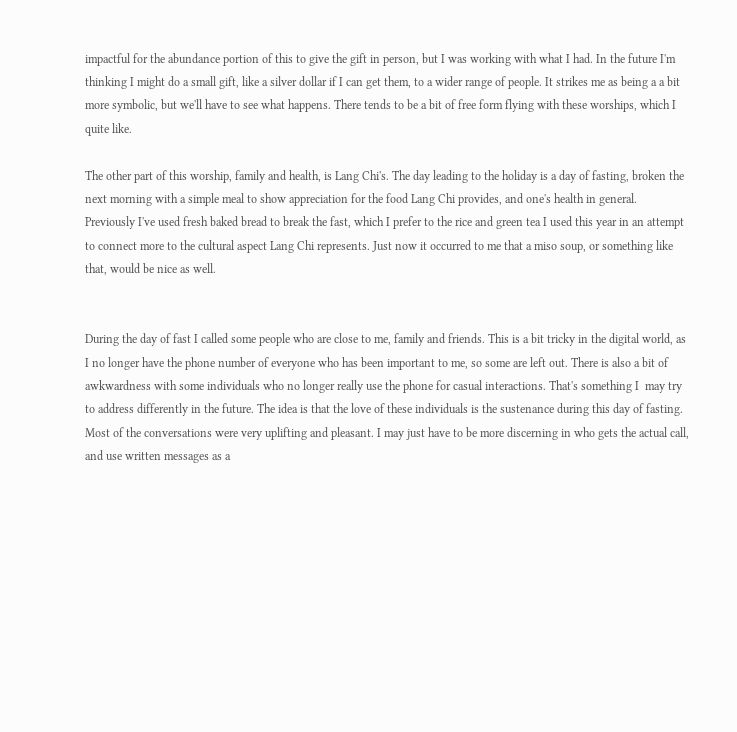impactful for the abundance portion of this to give the gift in person, but I was working with what I had. In the future I'm thinking I might do a small gift, like a silver dollar if I can get them, to a wider range of people. It strikes me as being a a bit more symbolic, but we'll have to see what happens. There tends to be a bit of free form flying with these worships, which I quite like.

The other part of this worship, family and health, is Lang Chi's. The day leading to the holiday is a day of fasting, broken the next morning with a simple meal to show appreciation for the food Lang Chi provides, and one's health in general. Previously I've used fresh baked bread to break the fast, which I prefer to the rice and green tea I used this year in an attempt to connect more to the cultural aspect Lang Chi represents. Just now it occurred to me that a miso soup, or something like that, would be nice as well.


During the day of fast I called some people who are close to me, family and friends. This is a bit tricky in the digital world, as I no longer have the phone number of everyone who has been important to me, so some are left out. There is also a bit of awkwardness with some individuals who no longer really use the phone for casual interactions. That's something I  may try to address differently in the future. The idea is that the love of these individuals is the sustenance during this day of fasting. Most of the conversations were very uplifting and pleasant. I may just have to be more discerning in who gets the actual call, and use written messages as a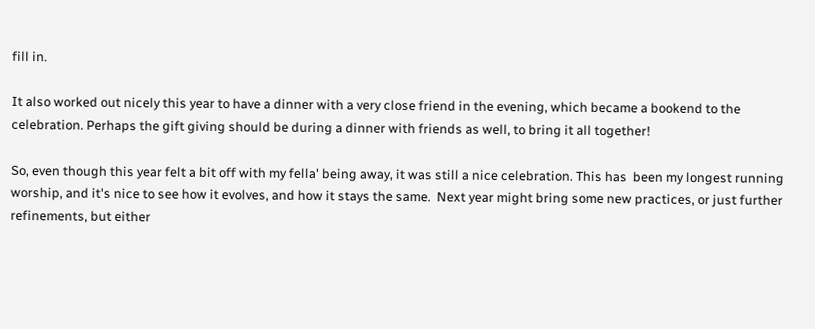fill in.

It also worked out nicely this year to have a dinner with a very close friend in the evening, which became a bookend to the celebration. Perhaps the gift giving should be during a dinner with friends as well, to bring it all together!

So, even though this year felt a bit off with my fella' being away, it was still a nice celebration. This has  been my longest running worship, and it's nice to see how it evolves, and how it stays the same.  Next year might bring some new practices, or just further refinements, but either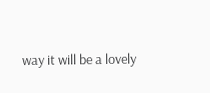way it will be a lovely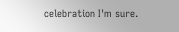celebration I'm sure.